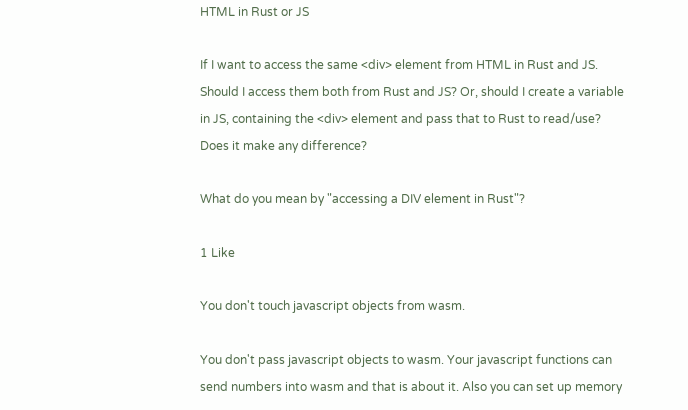HTML in Rust or JS

If I want to access the same <div> element from HTML in Rust and JS. Should I access them both from Rust and JS? Or, should I create a variable in JS, containing the <div> element and pass that to Rust to read/use? Does it make any difference?

What do you mean by "accessing a DIV element in Rust"?

1 Like

You don't touch javascript objects from wasm.

You don't pass javascript objects to wasm. Your javascript functions can send numbers into wasm and that is about it. Also you can set up memory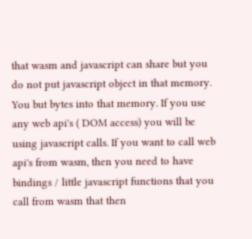that wasm and javascript can share but you do not put javascript object in that memory. You but bytes into that memory. If you use any web api's ( DOM access) you will be using javascript calls. If you want to call web api's from wasm, then you need to have bindings / little javascript functions that you call from wasm that then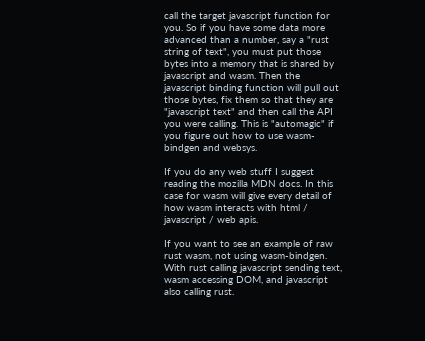call the target javascript function for you. So if you have some data more advanced than a number, say a "rust string of text", you must put those bytes into a memory that is shared by javascript and wasm. Then the javascript binding function will pull out those bytes, fix them so that they are "javascript text" and then call the API you were calling. This is "automagic" if you figure out how to use wasm-bindgen and websys.

If you do any web stuff I suggest reading the mozilla MDN docs. In this case for wasm will give every detail of how wasm interacts with html / javascript / web apis.

If you want to see an example of raw rust wasm, not using wasm-bindgen. With rust calling javascript sending text, wasm accessing DOM, and javascript also calling rust.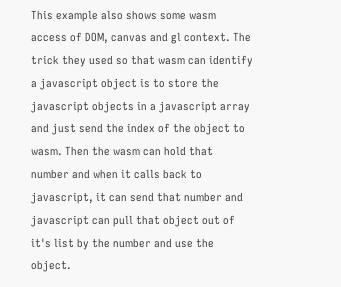This example also shows some wasm access of DOM, canvas and gl context. The trick they used so that wasm can identify a javascript object is to store the javascript objects in a javascript array and just send the index of the object to wasm. Then the wasm can hold that number and when it calls back to javascript, it can send that number and javascript can pull that object out of it's list by the number and use the object.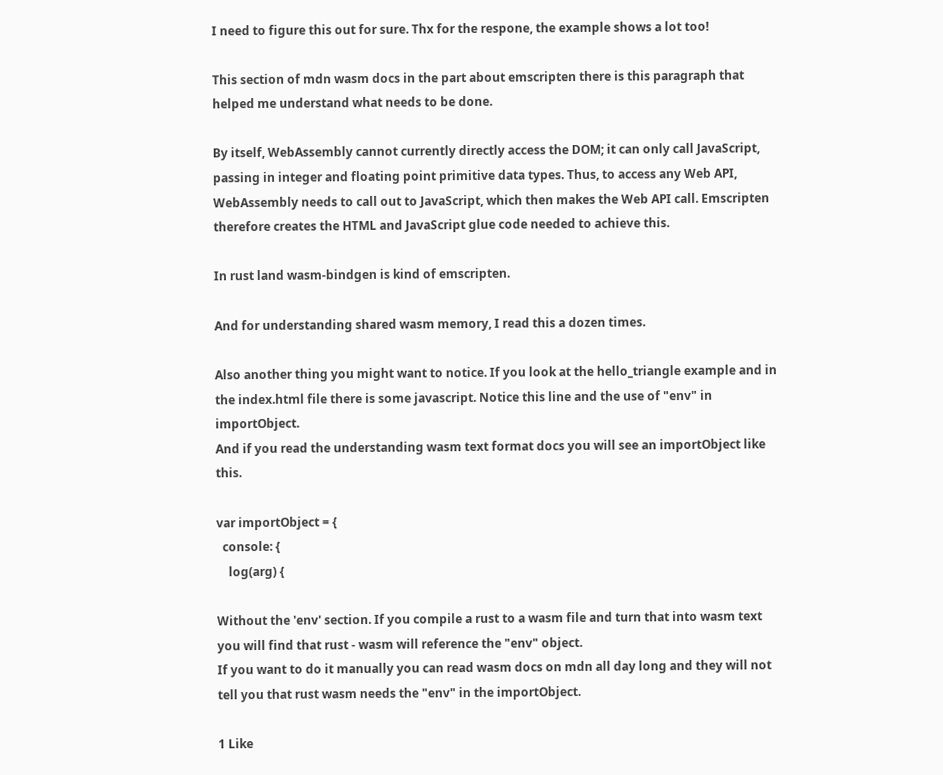I need to figure this out for sure. Thx for the respone, the example shows a lot too!

This section of mdn wasm docs in the part about emscripten there is this paragraph that helped me understand what needs to be done.

By itself, WebAssembly cannot currently directly access the DOM; it can only call JavaScript, passing in integer and floating point primitive data types. Thus, to access any Web API, WebAssembly needs to call out to JavaScript, which then makes the Web API call. Emscripten therefore creates the HTML and JavaScript glue code needed to achieve this.

In rust land wasm-bindgen is kind of emscripten.

And for understanding shared wasm memory, I read this a dozen times.

Also another thing you might want to notice. If you look at the hello_triangle example and in the index.html file there is some javascript. Notice this line and the use of "env" in importObject.
And if you read the understanding wasm text format docs you will see an importObject like this.

var importObject = {
  console: {
    log(arg) {

Without the 'env' section. If you compile a rust to a wasm file and turn that into wasm text you will find that rust - wasm will reference the "env" object.
If you want to do it manually you can read wasm docs on mdn all day long and they will not tell you that rust wasm needs the "env" in the importObject.

1 Like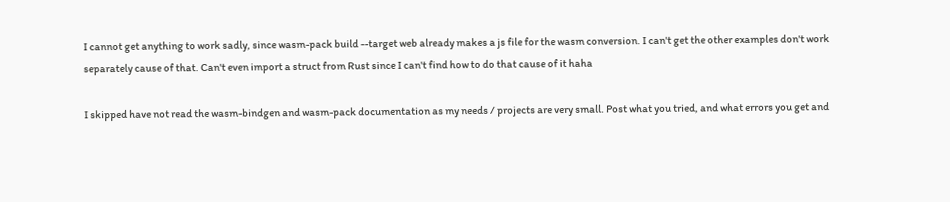I cannot get anything to work sadly, since wasm-pack build --target web already makes a js file for the wasm conversion. I can't get the other examples don't work separately cause of that. Can't even import a struct from Rust since I can't find how to do that cause of it haha

I skipped have not read the wasm-bindgen and wasm-pack documentation as my needs / projects are very small. Post what you tried, and what errors you get and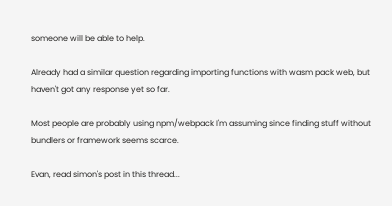someone will be able to help.

Already had a similar question regarding importing functions with wasm pack web, but haven't got any response yet so far.

Most people are probably using npm/webpack I'm assuming since finding stuff without bundlers or framework seems scarce.

Evan, read simon's post in this thread...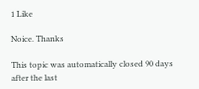1 Like

Noice. Thanks

This topic was automatically closed 90 days after the last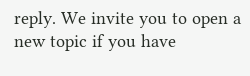reply. We invite you to open a new topic if you have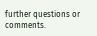further questions or comments.